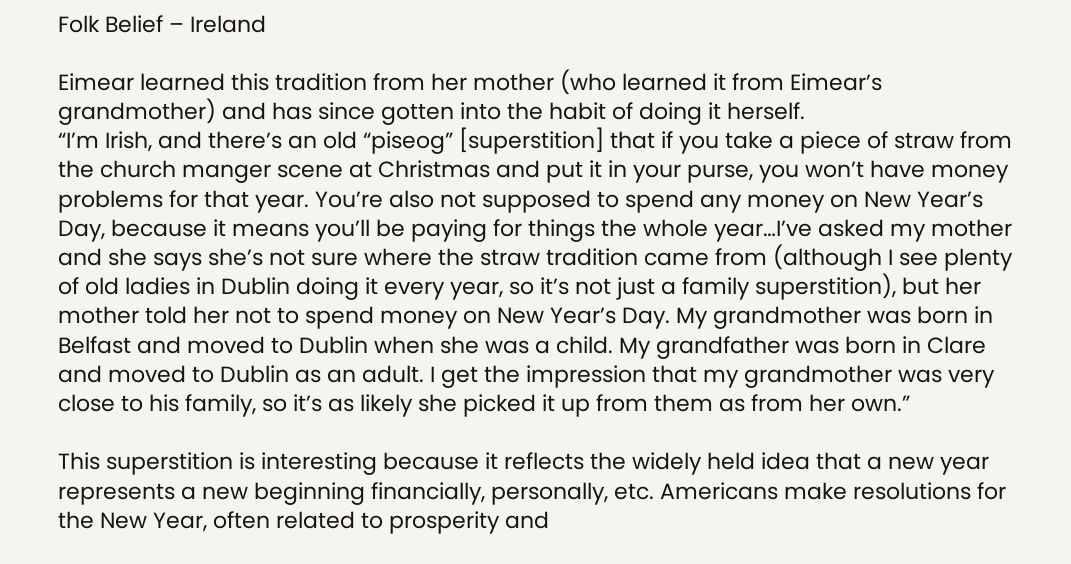Folk Belief – Ireland

Eimear learned this tradition from her mother (who learned it from Eimear’s grandmother) and has since gotten into the habit of doing it herself.
“I’m Irish, and there’s an old “piseog” [superstition] that if you take a piece of straw from the church manger scene at Christmas and put it in your purse, you won’t have money problems for that year. You’re also not supposed to spend any money on New Year’s Day, because it means you’ll be paying for things the whole year…I’ve asked my mother and she says she’s not sure where the straw tradition came from (although I see plenty of old ladies in Dublin doing it every year, so it’s not just a family superstition), but her mother told her not to spend money on New Year’s Day. My grandmother was born in Belfast and moved to Dublin when she was a child. My grandfather was born in Clare and moved to Dublin as an adult. I get the impression that my grandmother was very close to his family, so it’s as likely she picked it up from them as from her own.”

This superstition is interesting because it reflects the widely held idea that a new year represents a new beginning financially, personally, etc. Americans make resolutions for the New Year, often related to prosperity and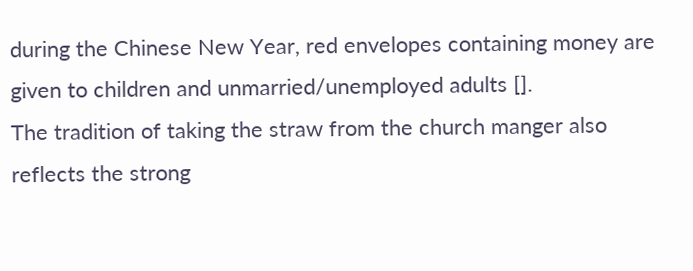during the Chinese New Year, red envelopes containing money are given to children and unmarried/unemployed adults [].
The tradition of taking the straw from the church manger also reflects the strong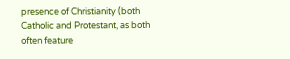presence of Christianity (both Catholic and Protestant, as both often feature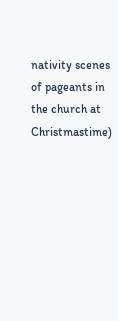nativity scenes of pageants in the church at Christmastime)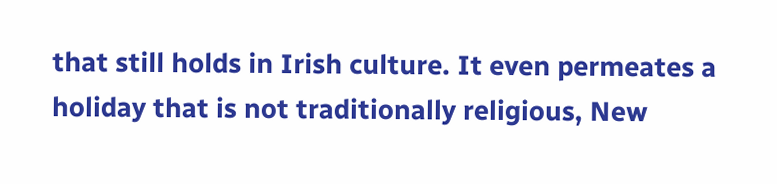that still holds in Irish culture. It even permeates a holiday that is not traditionally religious, New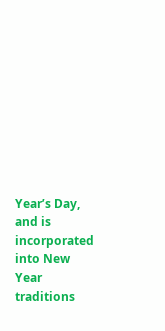Year’s Day, and is incorporated into New Year traditions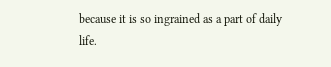because it is so ingrained as a part of daily life.